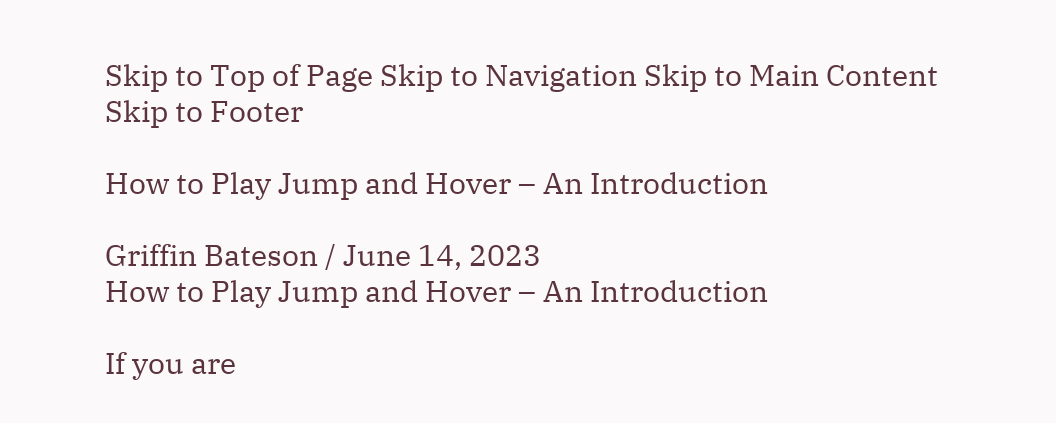Skip to Top of Page Skip to Navigation Skip to Main Content Skip to Footer

How to Play Jump and Hover – An Introduction

Griffin Bateson / June 14, 2023
How to Play Jump and Hover – An Introduction

If you are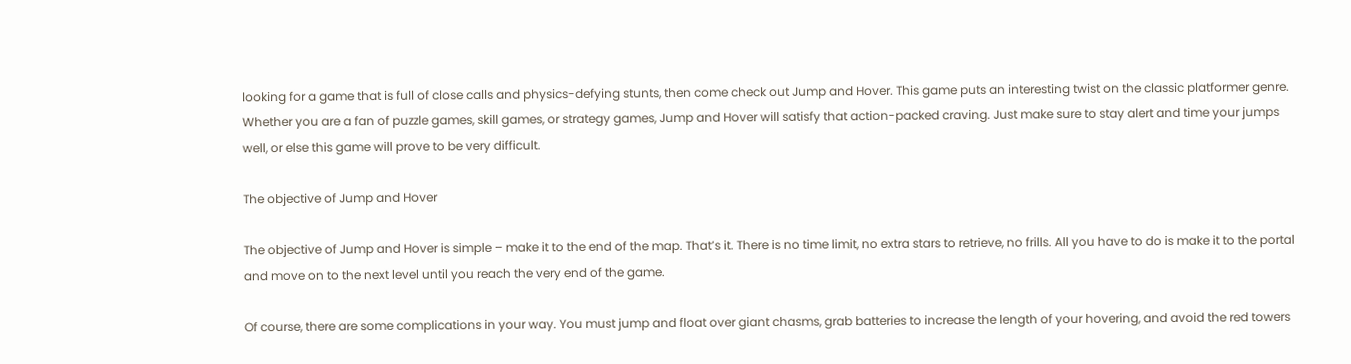looking for a game that is full of close calls and physics-defying stunts, then come check out Jump and Hover. This game puts an interesting twist on the classic platformer genre. Whether you are a fan of puzzle games, skill games, or strategy games, Jump and Hover will satisfy that action-packed craving. Just make sure to stay alert and time your jumps well, or else this game will prove to be very difficult.

The objective of Jump and Hover

The objective of Jump and Hover is simple – make it to the end of the map. That’s it. There is no time limit, no extra stars to retrieve, no frills. All you have to do is make it to the portal and move on to the next level until you reach the very end of the game.

Of course, there are some complications in your way. You must jump and float over giant chasms, grab batteries to increase the length of your hovering, and avoid the red towers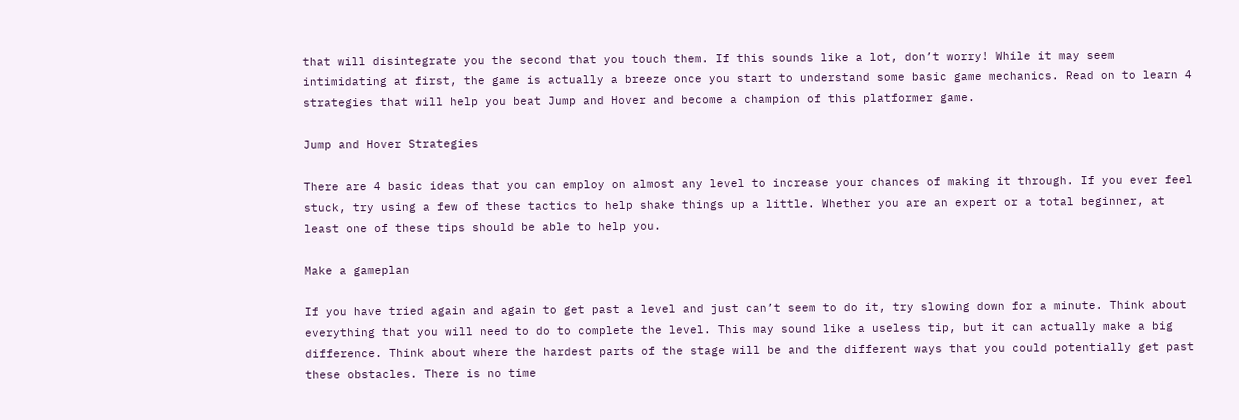that will disintegrate you the second that you touch them. If this sounds like a lot, don’t worry! While it may seem intimidating at first, the game is actually a breeze once you start to understand some basic game mechanics. Read on to learn 4 strategies that will help you beat Jump and Hover and become a champion of this platformer game.

Jump and Hover Strategies

There are 4 basic ideas that you can employ on almost any level to increase your chances of making it through. If you ever feel stuck, try using a few of these tactics to help shake things up a little. Whether you are an expert or a total beginner, at least one of these tips should be able to help you.

Make a gameplan

If you have tried again and again to get past a level and just can’t seem to do it, try slowing down for a minute. Think about everything that you will need to do to complete the level. This may sound like a useless tip, but it can actually make a big difference. Think about where the hardest parts of the stage will be and the different ways that you could potentially get past these obstacles. There is no time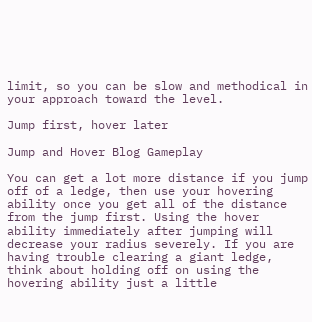limit, so you can be slow and methodical in your approach toward the level.

Jump first, hover later

Jump and Hover Blog Gameplay

You can get a lot more distance if you jump off of a ledge, then use your hovering ability once you get all of the distance from the jump first. Using the hover ability immediately after jumping will decrease your radius severely. If you are having trouble clearing a giant ledge, think about holding off on using the hovering ability just a little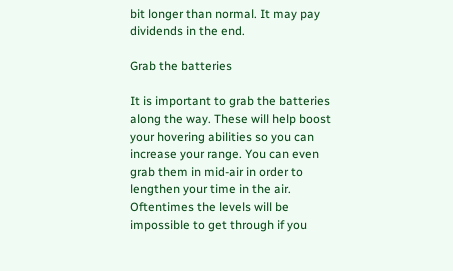bit longer than normal. It may pay dividends in the end.

Grab the batteries

It is important to grab the batteries along the way. These will help boost your hovering abilities so you can increase your range. You can even grab them in mid-air in order to lengthen your time in the air. Oftentimes the levels will be impossible to get through if you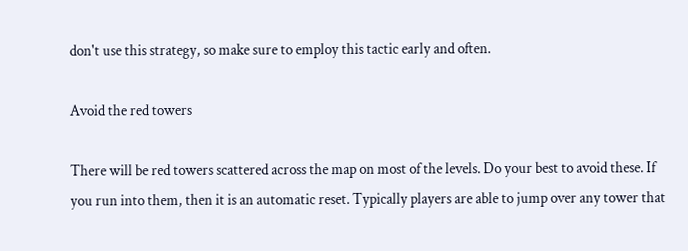don't use this strategy, so make sure to employ this tactic early and often.

Avoid the red towers

There will be red towers scattered across the map on most of the levels. Do your best to avoid these. If you run into them, then it is an automatic reset. Typically players are able to jump over any tower that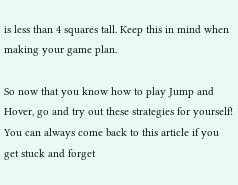is less than 4 squares tall. Keep this in mind when making your game plan.

So now that you know how to play Jump and Hover, go and try out these strategies for yourself! You can always come back to this article if you get stuck and forget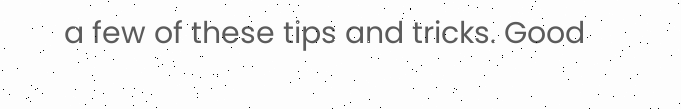a few of these tips and tricks. Good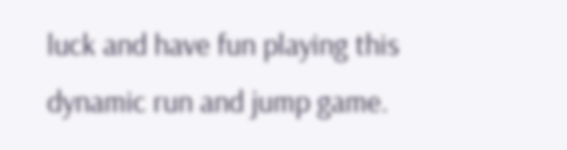luck and have fun playing this dynamic run and jump game.